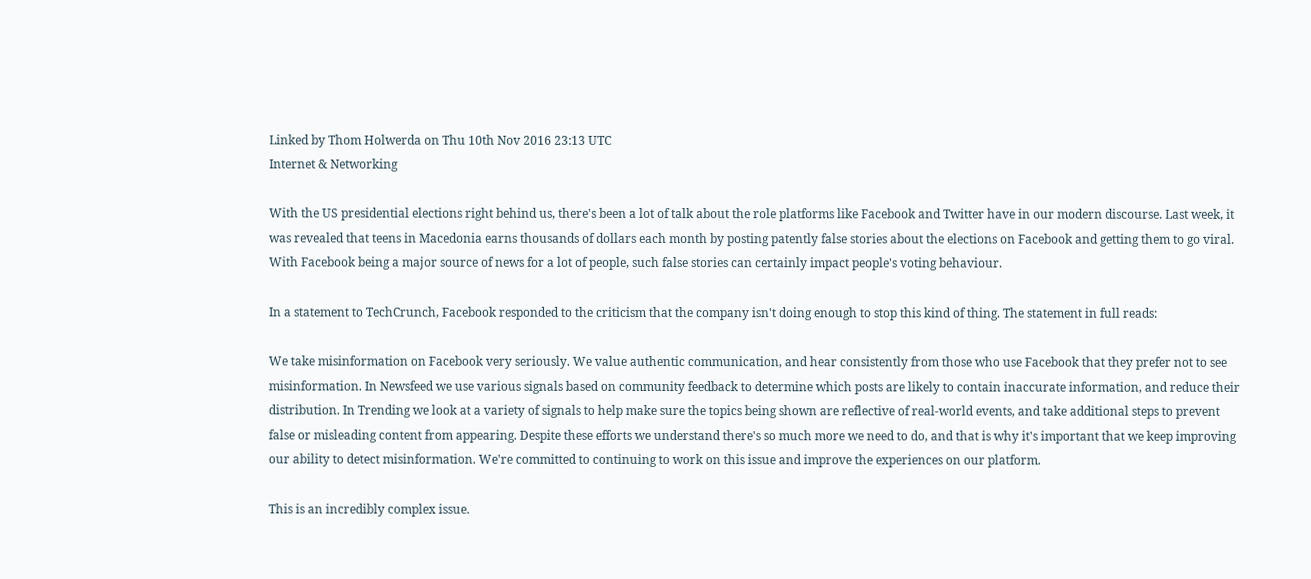Linked by Thom Holwerda on Thu 10th Nov 2016 23:13 UTC
Internet & Networking

With the US presidential elections right behind us, there's been a lot of talk about the role platforms like Facebook and Twitter have in our modern discourse. Last week, it was revealed that teens in Macedonia earns thousands of dollars each month by posting patently false stories about the elections on Facebook and getting them to go viral. With Facebook being a major source of news for a lot of people, such false stories can certainly impact people's voting behaviour.

In a statement to TechCrunch, Facebook responded to the criticism that the company isn't doing enough to stop this kind of thing. The statement in full reads:

We take misinformation on Facebook very seriously. We value authentic communication, and hear consistently from those who use Facebook that they prefer not to see misinformation. In Newsfeed we use various signals based on community feedback to determine which posts are likely to contain inaccurate information, and reduce their distribution. In Trending we look at a variety of signals to help make sure the topics being shown are reflective of real-world events, and take additional steps to prevent false or misleading content from appearing. Despite these efforts we understand there's so much more we need to do, and that is why it's important that we keep improving our ability to detect misinformation. We're committed to continuing to work on this issue and improve the experiences on our platform.

This is an incredibly complex issue.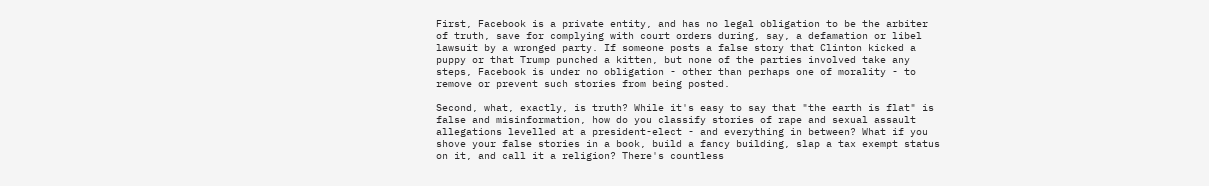First, Facebook is a private entity, and has no legal obligation to be the arbiter of truth, save for complying with court orders during, say, a defamation or libel lawsuit by a wronged party. If someone posts a false story that Clinton kicked a puppy or that Trump punched a kitten, but none of the parties involved take any steps, Facebook is under no obligation - other than perhaps one of morality - to remove or prevent such stories from being posted.

Second, what, exactly, is truth? While it's easy to say that "the earth is flat" is false and misinformation, how do you classify stories of rape and sexual assault allegations levelled at a president-elect - and everything in between? What if you shove your false stories in a book, build a fancy building, slap a tax exempt status on it, and call it a religion? There's countless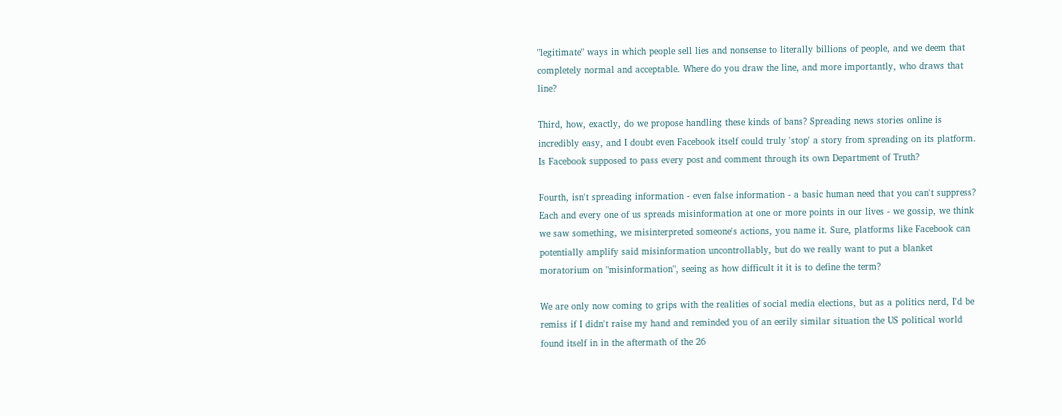"legitimate" ways in which people sell lies and nonsense to literally billions of people, and we deem that completely normal and acceptable. Where do you draw the line, and more importantly, who draws that line?

Third, how, exactly, do we propose handling these kinds of bans? Spreading news stories online is incredibly easy, and I doubt even Facebook itself could truly 'stop' a story from spreading on its platform. Is Facebook supposed to pass every post and comment through its own Department of Truth?

Fourth, isn't spreading information - even false information - a basic human need that you can't suppress? Each and every one of us spreads misinformation at one or more points in our lives - we gossip, we think we saw something, we misinterpreted someone's actions, you name it. Sure, platforms like Facebook can potentially amplify said misinformation uncontrollably, but do we really want to put a blanket moratorium on "misinformation", seeing as how difficult it it is to define the term?

We are only now coming to grips with the realities of social media elections, but as a politics nerd, I'd be remiss if I didn't raise my hand and reminded you of an eerily similar situation the US political world found itself in in the aftermath of the 26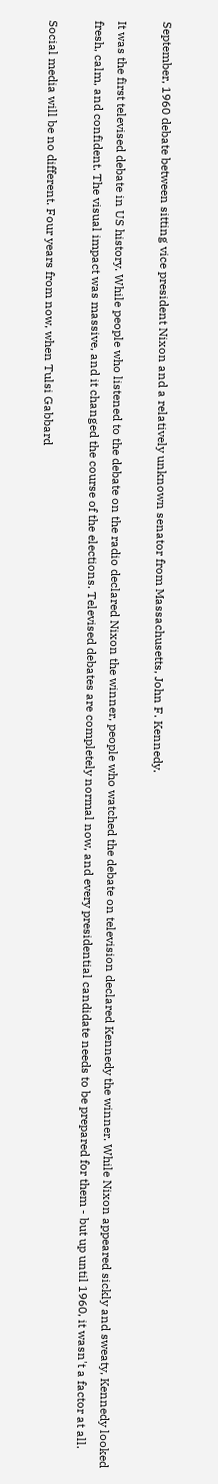September, 1960 debate between sitting vice president Nixon and a relatively unknown senator from Massachusetts, John F. Kennedy.

It was the first televised debate in US history. While people who listened to the debate on the radio declared Nixon the winner, people who watched the debate on television declared Kennedy the winner. While Nixon appeared sickly and sweaty, Kennedy looked fresh, calm, and confident. The visual impact was massive, and it changed the course of the elections. Televised debates are completely normal now, and every presidential candidate needs to be prepared for them - but up until 1960, it wasn't a factor at all.

Social media will be no different. Four years from now, when Tulsi Gabbard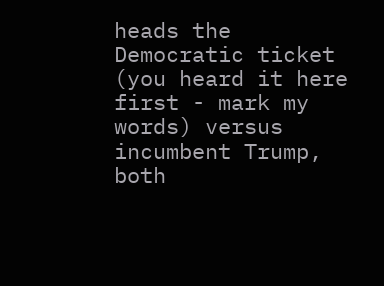heads the Democratic ticket (you heard it here first - mark my words) versus incumbent Trump, both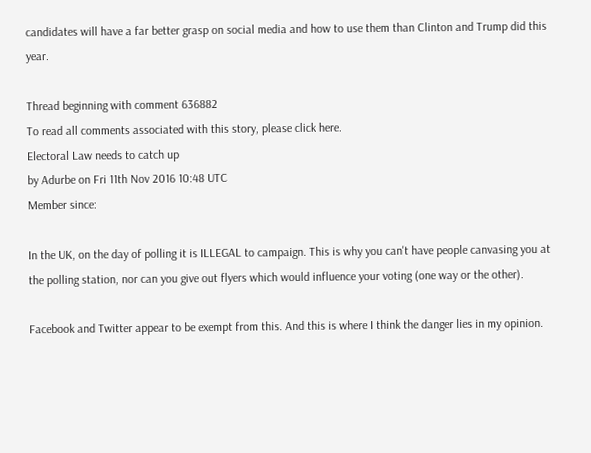candidates will have a far better grasp on social media and how to use them than Clinton and Trump did this year.

Thread beginning with comment 636882
To read all comments associated with this story, please click here.
Electoral Law needs to catch up
by Adurbe on Fri 11th Nov 2016 10:48 UTC
Member since:

In the UK, on the day of polling it is ILLEGAL to campaign. This is why you can't have people canvasing you at the polling station, nor can you give out flyers which would influence your voting (one way or the other).

Facebook and Twitter appear to be exempt from this. And this is where I think the danger lies in my opinion.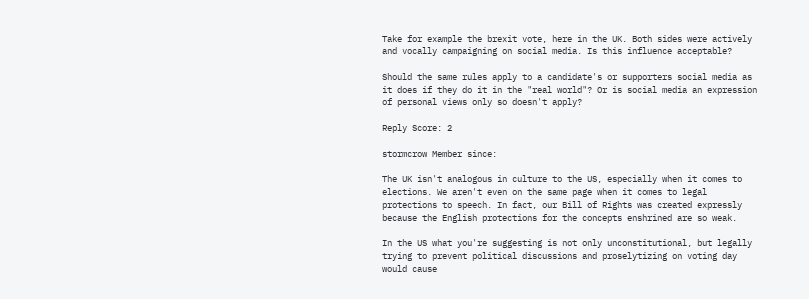Take for example the brexit vote, here in the UK. Both sides were actively and vocally campaigning on social media. Is this influence acceptable?

Should the same rules apply to a candidate's or supporters social media as it does if they do it in the "real world"? Or is social media an expression of personal views only so doesn't apply?

Reply Score: 2

stormcrow Member since:

The UK isn't analogous in culture to the US, especially when it comes to elections. We aren't even on the same page when it comes to legal protections to speech. In fact, our Bill of Rights was created expressly because the English protections for the concepts enshrined are so weak.

In the US what you're suggesting is not only unconstitutional, but legally trying to prevent political discussions and proselytizing on voting day would cause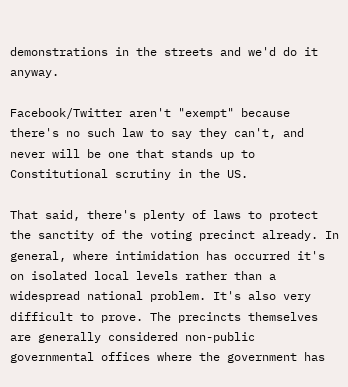demonstrations in the streets and we'd do it anyway.

Facebook/Twitter aren't "exempt" because there's no such law to say they can't, and never will be one that stands up to Constitutional scrutiny in the US.

That said, there's plenty of laws to protect the sanctity of the voting precinct already. In general, where intimidation has occurred it's on isolated local levels rather than a widespread national problem. It's also very difficult to prove. The precincts themselves are generally considered non-public governmental offices where the government has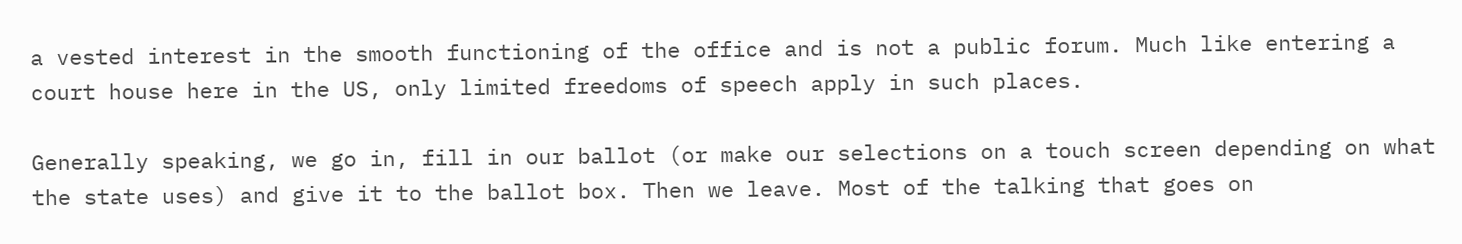a vested interest in the smooth functioning of the office and is not a public forum. Much like entering a court house here in the US, only limited freedoms of speech apply in such places.

Generally speaking, we go in, fill in our ballot (or make our selections on a touch screen depending on what the state uses) and give it to the ballot box. Then we leave. Most of the talking that goes on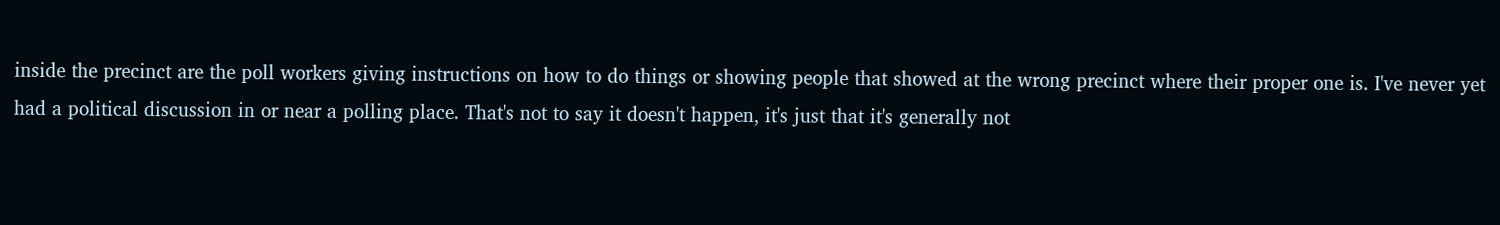inside the precinct are the poll workers giving instructions on how to do things or showing people that showed at the wrong precinct where their proper one is. I've never yet had a political discussion in or near a polling place. That's not to say it doesn't happen, it's just that it's generally not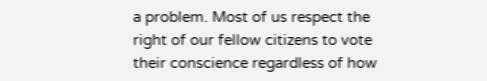a problem. Most of us respect the right of our fellow citizens to vote their conscience regardless of how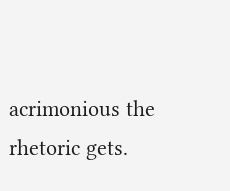acrimonious the rhetoric gets.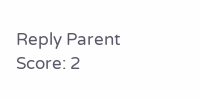Reply Parent Score: 2